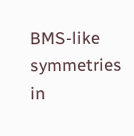BMS-like symmetries in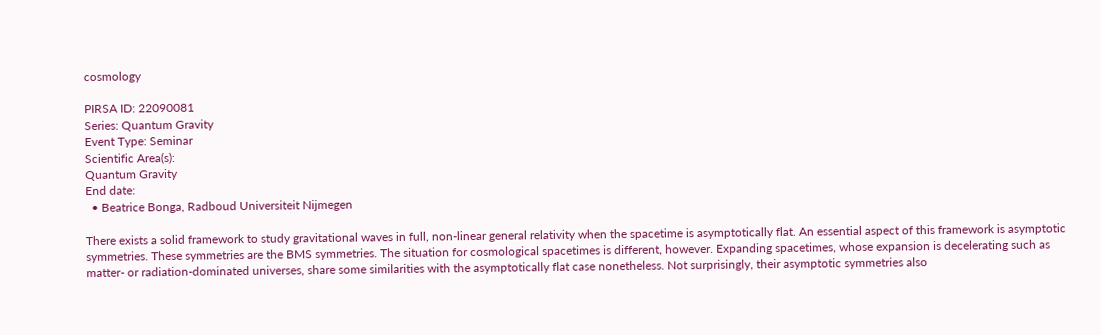cosmology

PIRSA ID: 22090081
Series: Quantum Gravity
Event Type: Seminar
Scientific Area(s):
Quantum Gravity
End date:
  • Beatrice Bonga, Radboud Universiteit Nijmegen

There exists a solid framework to study gravitational waves in full, non-linear general relativity when the spacetime is asymptotically flat. An essential aspect of this framework is asymptotic symmetries. These symmetries are the BMS symmetries. The situation for cosmological spacetimes is different, however. Expanding spacetimes, whose expansion is decelerating such as matter- or radiation-dominated universes, share some similarities with the asymptotically flat case nonetheless. Not surprisingly, their asymptotic symmetries also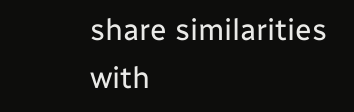share similarities with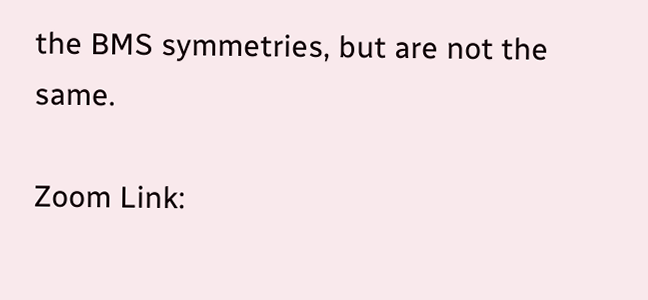the BMS symmetries, but are not the same.

Zoom Link: